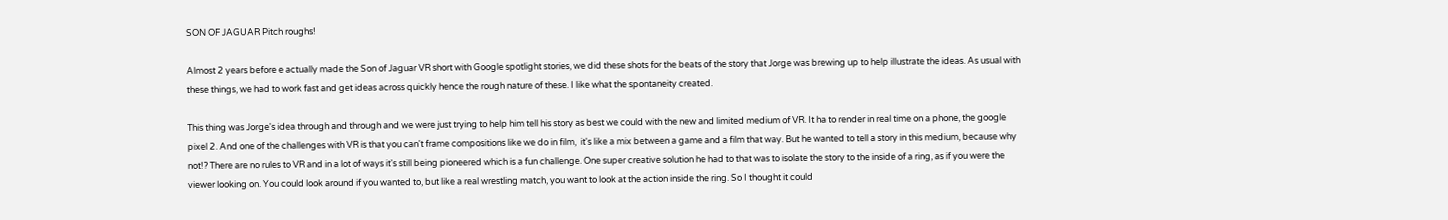SON OF JAGUAR Pitch roughs!

Almost 2 years before e actually made the Son of Jaguar VR short with Google spotlight stories, we did these shots for the beats of the story that Jorge was brewing up to help illustrate the ideas. As usual with these things, we had to work fast and get ideas across quickly hence the rough nature of these. I like what the spontaneity created.

This thing was Jorge's idea through and through and we were just trying to help him tell his story as best we could with the new and limited medium of VR. It ha to render in real time on a phone, the google pixel 2. And one of the challenges with VR is that you can't frame compositions like we do in film,  it's like a mix between a game and a film that way. But he wanted to tell a story in this medium, because why not!? There are no rules to VR and in a lot of ways it's still being pioneered which is a fun challenge. One super creative solution he had to that was to isolate the story to the inside of a ring, as if you were the viewer looking on. You could look around if you wanted to, but like a real wrestling match, you want to look at the action inside the ring. So I thought it could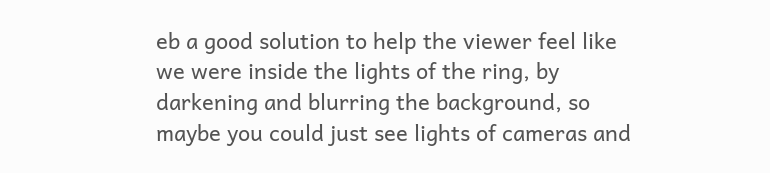eb a good solution to help the viewer feel like we were inside the lights of the ring, by darkening and blurring the background, so maybe you could just see lights of cameras and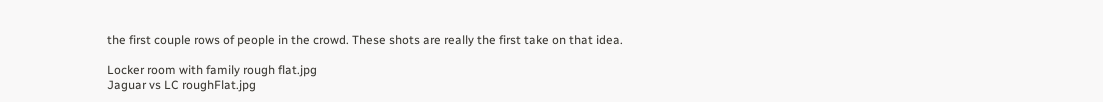the first couple rows of people in the crowd. These shots are really the first take on that idea.

Locker room with family rough flat.jpg
Jaguar vs LC roughFlat.jpg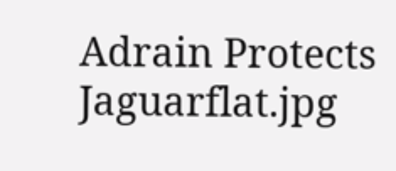Adrain Protects Jaguarflat.jpg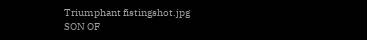Triumphant fistingshot.jpg
SON OF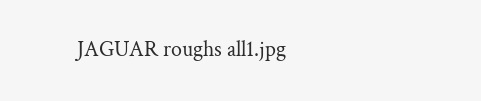JAGUAR roughs all1.jpg